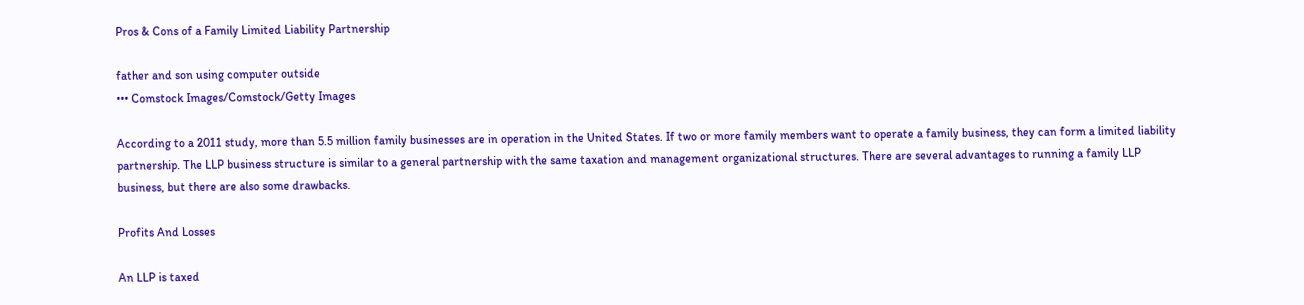Pros & Cons of a Family Limited Liability Partnership

father and son using computer outside
••• Comstock Images/Comstock/Getty Images

According to a 2011 study, more than 5.5 million family businesses are in operation in the United States. If two or more family members want to operate a family business, they can form a limited liability partnership. The LLP business structure is similar to a general partnership with the same taxation and management organizational structures. There are several advantages to running a family LLP business, but there are also some drawbacks.

Profits And Losses

An LLP is taxed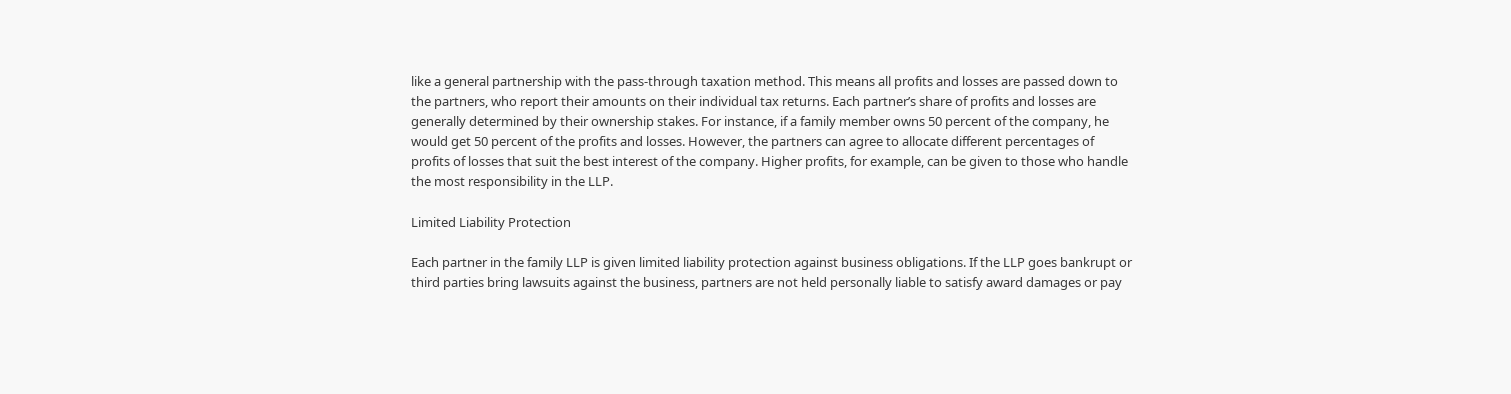like a general partnership with the pass-through taxation method. This means all profits and losses are passed down to the partners, who report their amounts on their individual tax returns. Each partner’s share of profits and losses are generally determined by their ownership stakes. For instance, if a family member owns 50 percent of the company, he would get 50 percent of the profits and losses. However, the partners can agree to allocate different percentages of profits of losses that suit the best interest of the company. Higher profits, for example, can be given to those who handle the most responsibility in the LLP.

Limited Liability Protection

Each partner in the family LLP is given limited liability protection against business obligations. If the LLP goes bankrupt or third parties bring lawsuits against the business, partners are not held personally liable to satisfy award damages or pay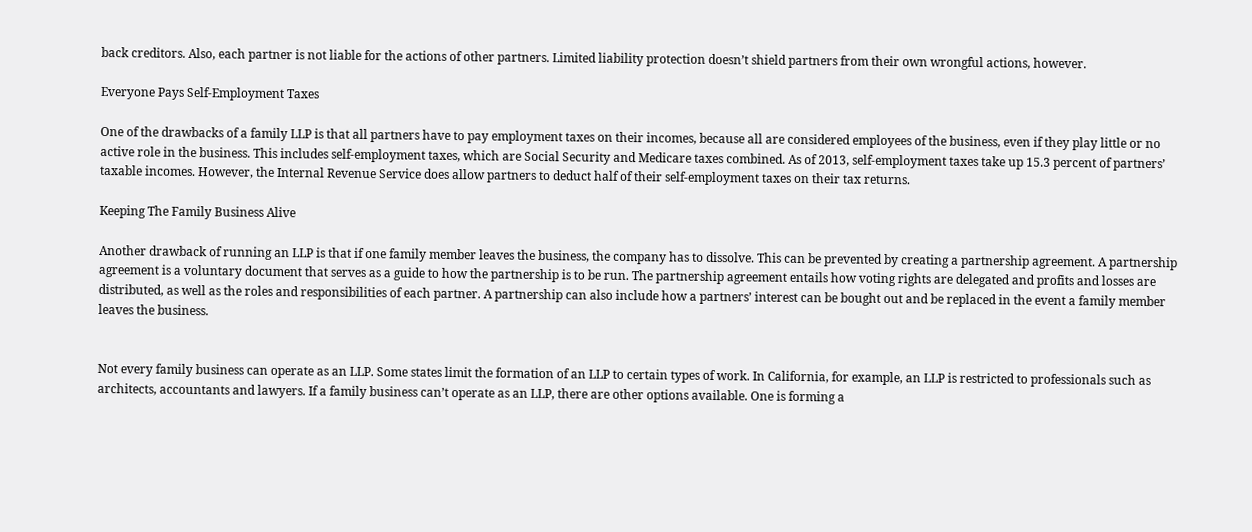back creditors. Also, each partner is not liable for the actions of other partners. Limited liability protection doesn’t shield partners from their own wrongful actions, however.

Everyone Pays Self-Employment Taxes

One of the drawbacks of a family LLP is that all partners have to pay employment taxes on their incomes, because all are considered employees of the business, even if they play little or no active role in the business. This includes self-employment taxes, which are Social Security and Medicare taxes combined. As of 2013, self-employment taxes take up 15.3 percent of partners’ taxable incomes. However, the Internal Revenue Service does allow partners to deduct half of their self-employment taxes on their tax returns.

Keeping The Family Business Alive

Another drawback of running an LLP is that if one family member leaves the business, the company has to dissolve. This can be prevented by creating a partnership agreement. A partnership agreement is a voluntary document that serves as a guide to how the partnership is to be run. The partnership agreement entails how voting rights are delegated and profits and losses are distributed, as well as the roles and responsibilities of each partner. A partnership can also include how a partners’ interest can be bought out and be replaced in the event a family member leaves the business.


Not every family business can operate as an LLP. Some states limit the formation of an LLP to certain types of work. In California, for example, an LLP is restricted to professionals such as architects, accountants and lawyers. If a family business can’t operate as an LLP, there are other options available. One is forming a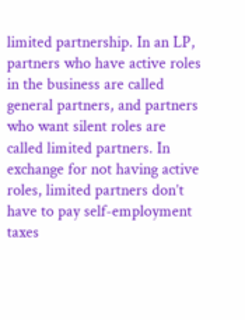limited partnership. In an LP, partners who have active roles in the business are called general partners, and partners who want silent roles are called limited partners. In exchange for not having active roles, limited partners don’t have to pay self-employment taxes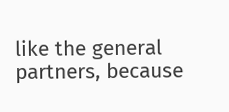like the general partners, because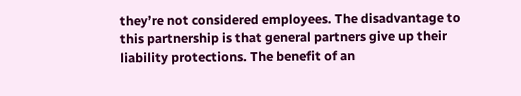they’re not considered employees. The disadvantage to this partnership is that general partners give up their liability protections. The benefit of an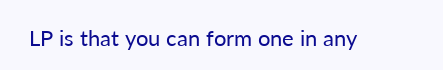LP is that you can form one in any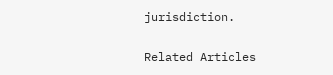jurisdiction.

Related Articles